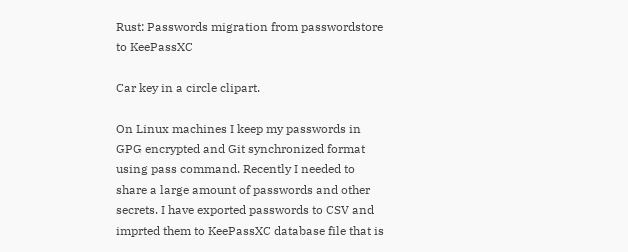Rust: Passwords migration from passwordstore to KeePassXC

Car key in a circle clipart.

On Linux machines I keep my passwords in GPG encrypted and Git synchronized format using pass command. Recently I needed to share a large amount of passwords and other secrets. I have exported passwords to CSV and imprted them to KeePassXC database file that is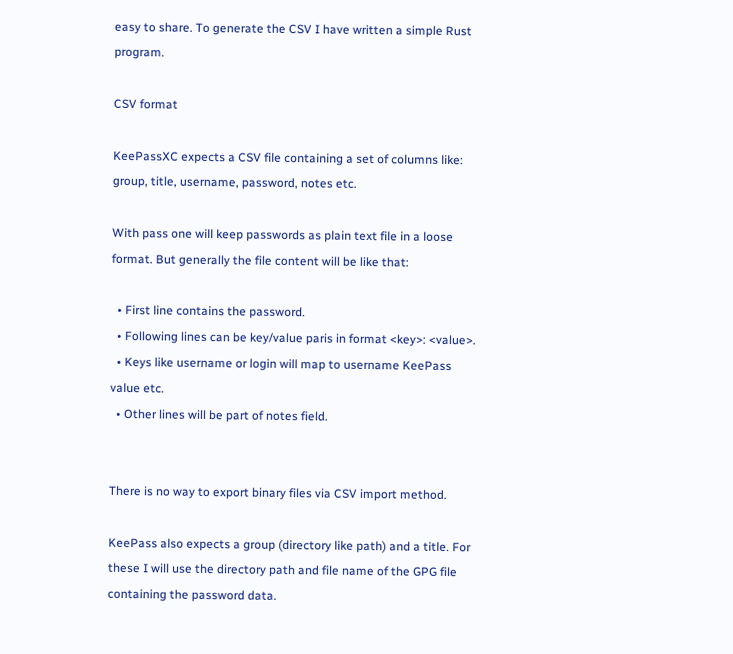easy to share. To generate the CSV I have written a simple Rust program.

CSV format

KeePassXC expects a CSV file containing a set of columns like: group, title, username, password, notes etc.

With pass one will keep passwords as plain text file in a loose format. But generally the file content will be like that:

  • First line contains the password.
  • Following lines can be key/value paris in format <key>: <value>.
  • Keys like username or login will map to username KeePass value etc.
  • Other lines will be part of notes field.


There is no way to export binary files via CSV import method.

KeePass also expects a group (directory like path) and a title. For these I will use the directory path and file name of the GPG file containing the password data.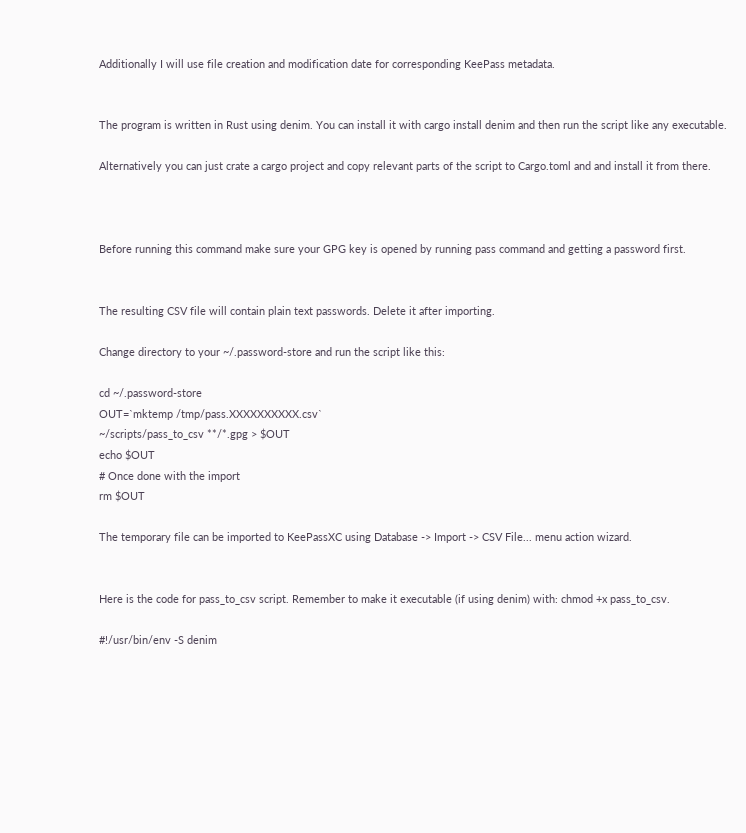Additionally I will use file creation and modification date for corresponding KeePass metadata.


The program is written in Rust using denim. You can install it with cargo install denim and then run the script like any executable.

Alternatively you can just crate a cargo project and copy relevant parts of the script to Cargo.toml and and install it from there.



Before running this command make sure your GPG key is opened by running pass command and getting a password first.


The resulting CSV file will contain plain text passwords. Delete it after importing.

Change directory to your ~/.password-store and run the script like this:

cd ~/.password-store
OUT=`mktemp /tmp/pass.XXXXXXXXXX.csv`
~/scripts/pass_to_csv **/*.gpg > $OUT
echo $OUT
# Once done with the import
rm $OUT

The temporary file can be imported to KeePassXC using Database -> Import -> CSV File... menu action wizard.


Here is the code for pass_to_csv script. Remember to make it executable (if using denim) with: chmod +x pass_to_csv.

#!/usr/bin/env -S denim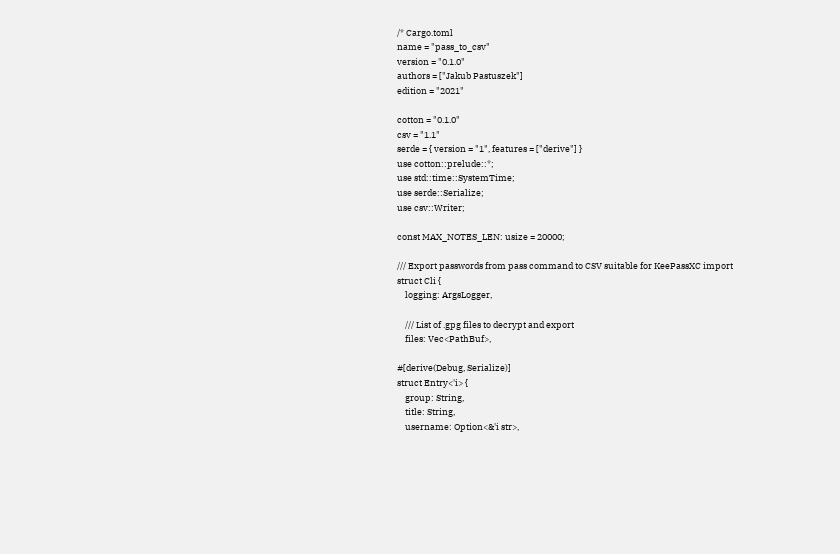/* Cargo.toml
name = "pass_to_csv"
version = "0.1.0"
authors = ["Jakub Pastuszek"]
edition = "2021"

cotton = "0.1.0"
csv = "1.1"
serde = { version = "1", features = ["derive"] }
use cotton::prelude::*;
use std::time::SystemTime;
use serde::Serialize;
use csv::Writer;

const MAX_NOTES_LEN: usize = 20000;

/// Export passwords from pass command to CSV suitable for KeePassXC import
struct Cli {
    logging: ArgsLogger,

    /// List of .gpg files to decrypt and export
    files: Vec<PathBuf>,

#[derive(Debug, Serialize)]
struct Entry<'i> {
    group: String,
    title: String,
    username: Option<&'i str>,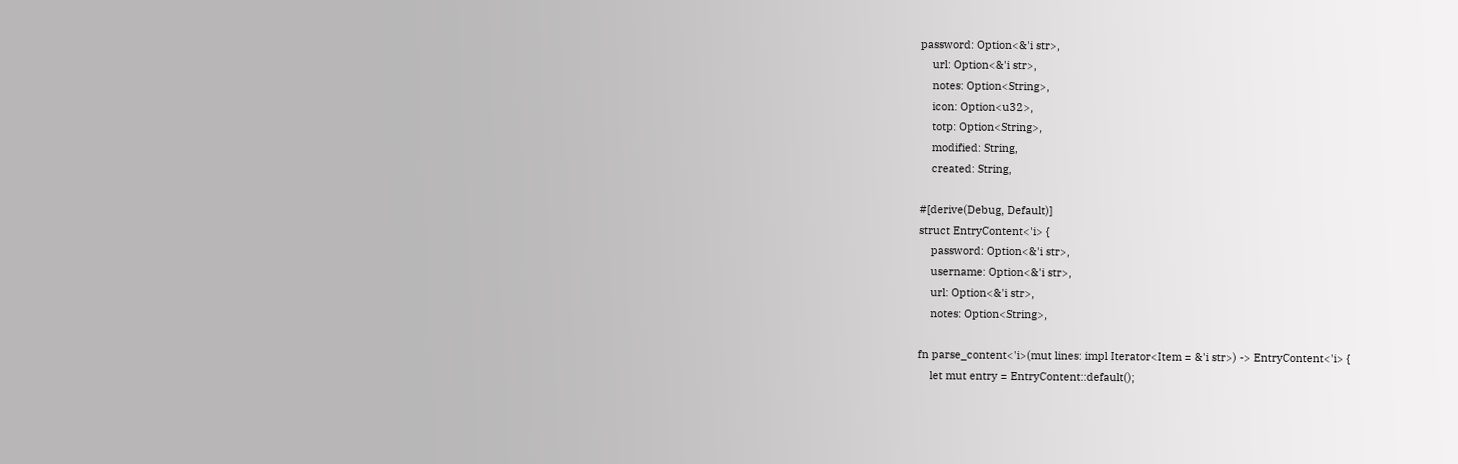password: Option<&'i str>,
    url: Option<&'i str>,
    notes: Option<String>,
    icon: Option<u32>,
    totp: Option<String>,
    modified: String,
    created: String,

#[derive(Debug, Default)]
struct EntryContent<'i> {
    password: Option<&'i str>,
    username: Option<&'i str>,
    url: Option<&'i str>,
    notes: Option<String>,

fn parse_content<'i>(mut lines: impl Iterator<Item = &'i str>) -> EntryContent<'i> {
    let mut entry = EntryContent::default();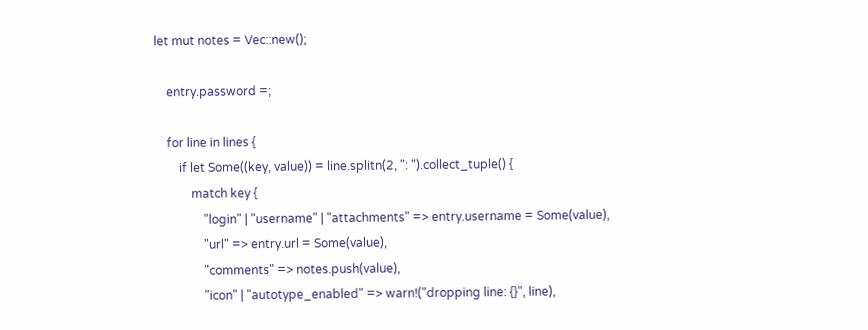let mut notes = Vec::new();

    entry.password =;

    for line in lines {
        if let Some((key, value)) = line.splitn(2, ": ").collect_tuple() {
            match key {
                "login" | "username" | "attachments" => entry.username = Some(value),
                "url" => entry.url = Some(value),
                "comments" => notes.push(value),
                "icon" | "autotype_enabled" => warn!("dropping line: {}", line),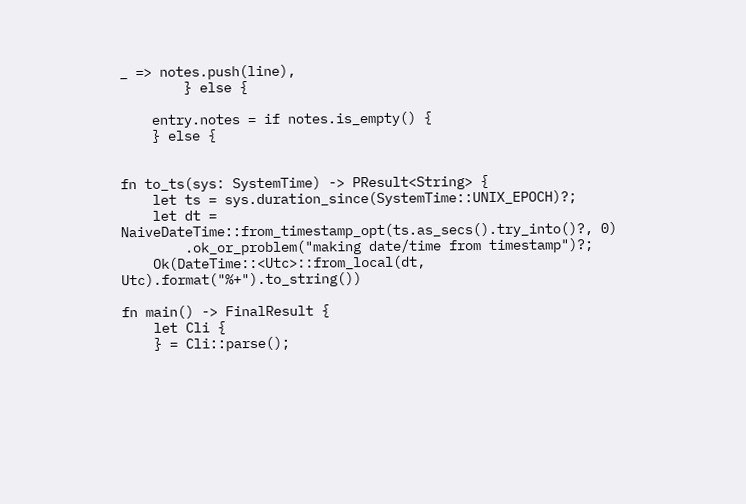_ => notes.push(line),
        } else {

    entry.notes = if notes.is_empty() {
    } else {


fn to_ts(sys: SystemTime) -> PResult<String> {
    let ts = sys.duration_since(SystemTime::UNIX_EPOCH)?;
    let dt = NaiveDateTime::from_timestamp_opt(ts.as_secs().try_into()?, 0)
        .ok_or_problem("making date/time from timestamp")?;
    Ok(DateTime::<Utc>::from_local(dt, Utc).format("%+").to_string())

fn main() -> FinalResult {
    let Cli {
    } = Cli::parse();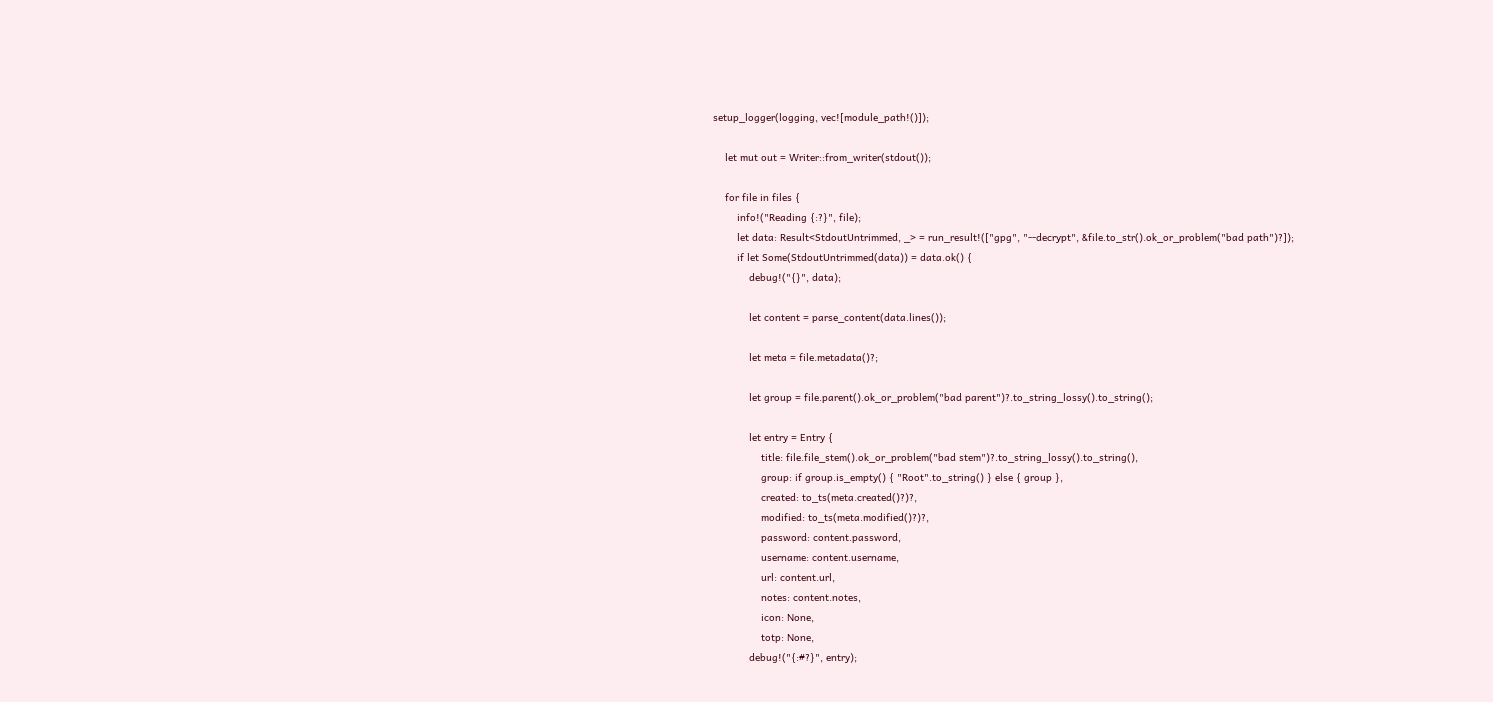setup_logger(logging, vec![module_path!()]);

    let mut out = Writer::from_writer(stdout());

    for file in files {
        info!("Reading {:?}", file);
        let data: Result<StdoutUntrimmed, _> = run_result!(["gpg", "--decrypt", &file.to_str().ok_or_problem("bad path")?]);
        if let Some(StdoutUntrimmed(data)) = data.ok() {
            debug!("{}", data);

            let content = parse_content(data.lines());

            let meta = file.metadata()?;

            let group = file.parent().ok_or_problem("bad parent")?.to_string_lossy().to_string();

            let entry = Entry {
                title: file.file_stem().ok_or_problem("bad stem")?.to_string_lossy().to_string(),
                group: if group.is_empty() { "Root".to_string() } else { group },
                created: to_ts(meta.created()?)?,
                modified: to_ts(meta.modified()?)?,
                password: content.password,
                username: content.username,
                url: content.url,
                notes: content.notes,
                icon: None,
                totp: None,
            debug!("{:#?}", entry);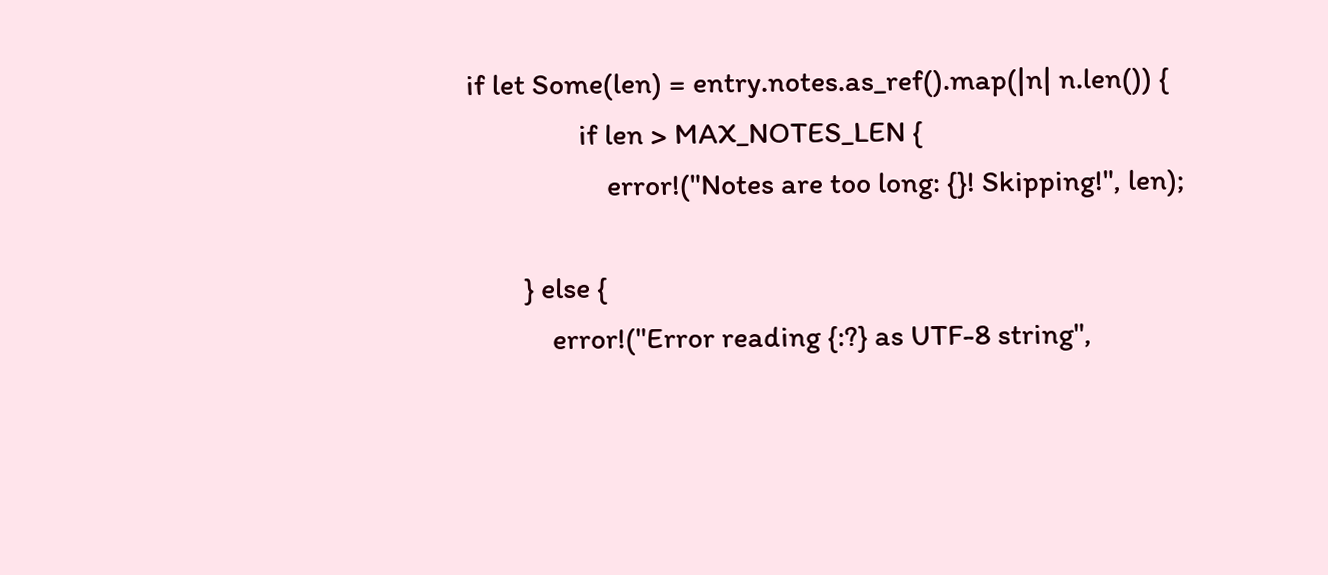if let Some(len) = entry.notes.as_ref().map(|n| n.len()) {
                if len > MAX_NOTES_LEN {
                    error!("Notes are too long: {}! Skipping!", len);

        } else {
            error!("Error reading {:?} as UTF-8 string",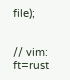file);


// vim: ft=rust